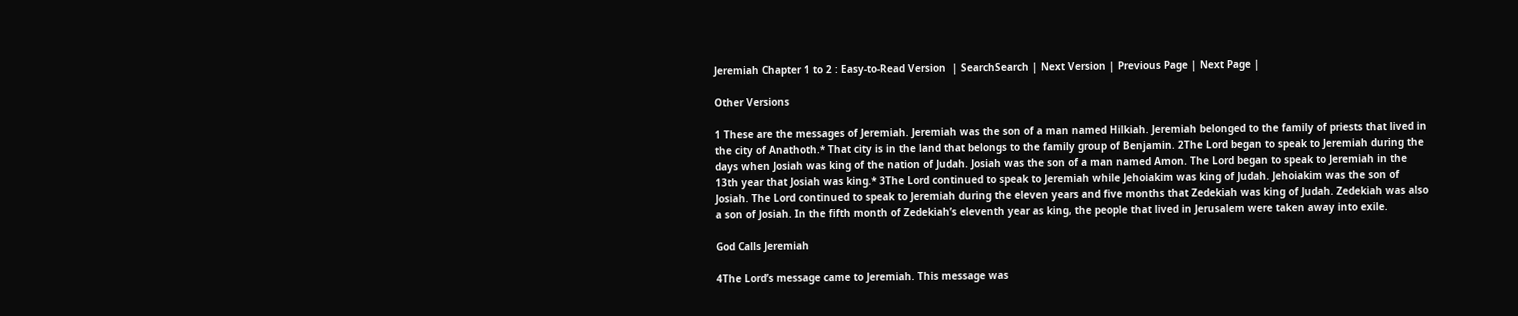Jeremiah Chapter 1 to 2 : Easy-to-Read Version  | SearchSearch | Next Version | Previous Page | Next Page |

Other Versions

1 These are the messages of Jeremiah. Jeremiah was the son of a man named Hilkiah. Jeremiah belonged to the family of priests that lived in the city of Anathoth.* That city is in the land that belongs to the family group of Benjamin. 2The Lord began to speak to Jeremiah during the days when Josiah was king of the nation of Judah. Josiah was the son of a man named Amon. The Lord began to speak to Jeremiah in the 13th year that Josiah was king.* 3The Lord continued to speak to Jeremiah while Jehoiakim was king of Judah. Jehoiakim was the son of Josiah. The Lord continued to speak to Jeremiah during the eleven years and five months that Zedekiah was king of Judah. Zedekiah was also a son of Josiah. In the fifth month of Zedekiah’s eleventh year as king, the people that lived in Jerusalem were taken away into exile.

God Calls Jeremiah

4The Lord’s message came to Jeremiah. This message was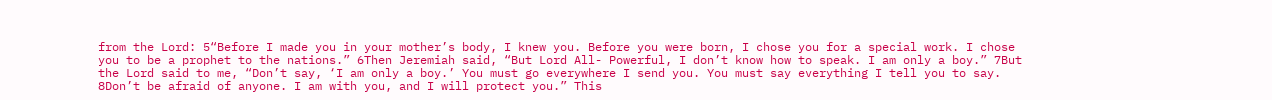from the Lord: 5“Before I made you in your mother’s body, I knew you. Before you were born, I chose you for a special work. I chose you to be a prophet to the nations.” 6Then Jeremiah said, “But Lord All- Powerful, I don’t know how to speak. I am only a boy.” 7But the Lord said to me, “Don’t say, ‘I am only a boy.’ You must go everywhere I send you. You must say everything I tell you to say. 8Don’t be afraid of anyone. I am with you, and I will protect you.” This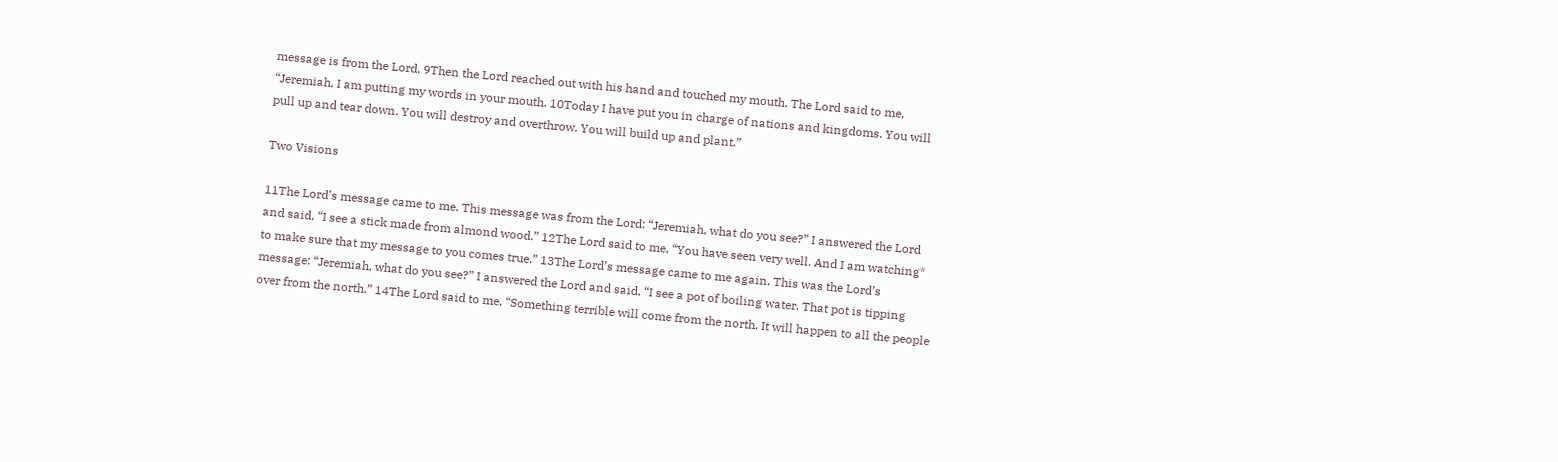message is from the Lord. 9Then the Lord reached out with his hand and touched my mouth. The Lord said to me, “Jeremiah, I am putting my words in your mouth. 10Today I have put you in charge of nations and kingdoms. You will pull up and tear down. You will destroy and overthrow. You will build up and plant.”

Two Visions

11The Lord’s message came to me. This message was from the Lord: “Jeremiah, what do you see?” I answered the Lord and said, “I see a stick made from almond wood.” 12The Lord said to me, “You have seen very well. And I am watching* to make sure that my message to you comes true.” 13The Lord’s message came to me again. This was the Lord’s message: “Jeremiah, what do you see?” I answered the Lord and said, “I see a pot of boiling water. That pot is tipping over from the north.” 14The Lord said to me, “Something terrible will come from the north. It will happen to all the people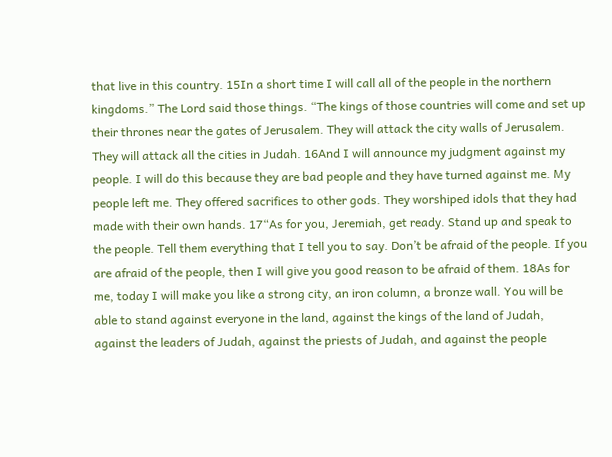that live in this country. 15In a short time I will call all of the people in the northern kingdoms.” The Lord said those things. “The kings of those countries will come and set up their thrones near the gates of Jerusalem. They will attack the city walls of Jerusalem. They will attack all the cities in Judah. 16And I will announce my judgment against my people. I will do this because they are bad people and they have turned against me. My people left me. They offered sacrifices to other gods. They worshiped idols that they had made with their own hands. 17“As for you, Jeremiah, get ready. Stand up and speak to the people. Tell them everything that I tell you to say. Don’t be afraid of the people. If you are afraid of the people, then I will give you good reason to be afraid of them. 18As for me, today I will make you like a strong city, an iron column, a bronze wall. You will be able to stand against everyone in the land, against the kings of the land of Judah, against the leaders of Judah, against the priests of Judah, and against the people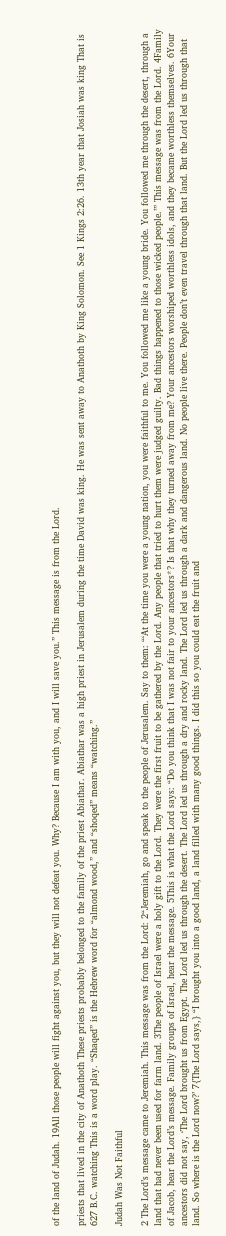of the land of Judah. 19All those people will fight against you, but they will not defeat you. Why? Because I am with you, and I will save you.” This message is from the Lord.

priests that lived in the city of Anathoth These priests probably belonged to the family of the priest Abiathar. Abiathar was a high priest in Jerusalem during the time David was king. He was sent away to Anathoth by King Solomon. See 1 Kings 2:26. 13th year that Josiah was king That is 627 B.C. watching This is a word play. “Shaqed” is the Hebrew word for “almond wood,” and “shoqed” means “watching.”

Judah Was Not Faithful

2 The Lord’s message came to Jeremiah. This message was from the Lord: 2“Jeremiah, go and speak to the people of Jerusalem. Say to them: “‘At the time you were a young nation, you were faithful to me. You followed me like a young bride. You followed me through the desert, through a land that had never been used for farm land. 3The people of Israel were a holy gift to the Lord. They were the first fruit to be gathered by the Lord. Any people that tried to hurt them were judged guilty. Bad things happened to those wicked people.’” This message was from the Lord. 4Family of Jacob, hear the Lord’s message. Family groups of Israel, hear the message. 5This is what the Lord says: “Do you think that I was not fair to your ancestors*? Is that why they turned away from me? Your ancestors worshiped worthless idols, and they became worthless themselves. 6Your ancestors did not say, ‘The Lord brought us from Egypt. The Lord led us through the desert. The Lord led us through a dry and rocky land. The Lord led us through a dark and dangerous land. No people live there. People don’t even travel through that land. But the Lord led us through that land. So where is the Lord now?’ 7{The Lord says,} “I brought you into a good land, a land filled with many good things. I did this so you could eat the fruit and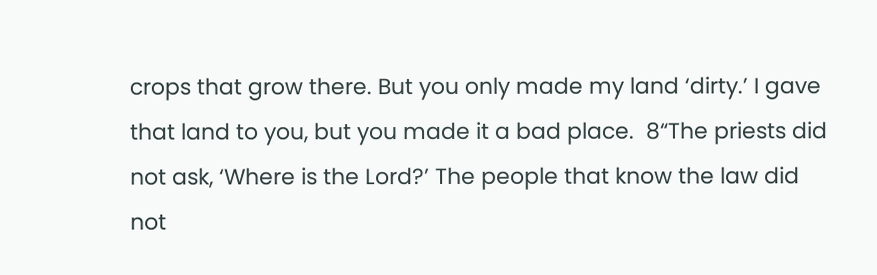crops that grow there. But you only made my land ‘dirty.’ I gave that land to you, but you made it a bad place.  8“The priests did not ask, ‘Where is the Lord?’ The people that know the law did not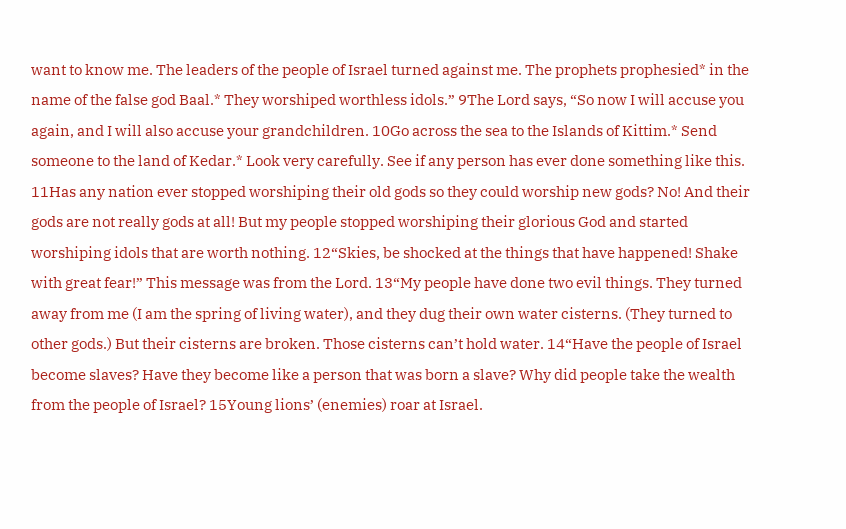want to know me. The leaders of the people of Israel turned against me. The prophets prophesied* in the name of the false god Baal.* They worshiped worthless idols.” 9The Lord says, “So now I will accuse you again, and I will also accuse your grandchildren. 10Go across the sea to the Islands of Kittim.* Send someone to the land of Kedar.* Look very carefully. See if any person has ever done something like this. 11Has any nation ever stopped worshiping their old gods so they could worship new gods? No! And their gods are not really gods at all! But my people stopped worshiping their glorious God and started worshiping idols that are worth nothing. 12“Skies, be shocked at the things that have happened! Shake with great fear!” This message was from the Lord. 13“My people have done two evil things. They turned away from me (I am the spring of living water), and they dug their own water cisterns. (They turned to other gods.) But their cisterns are broken. Those cisterns can’t hold water. 14“Have the people of Israel become slaves? Have they become like a person that was born a slave? Why did people take the wealth from the people of Israel? 15Young lions’ (enemies) roar at Israel.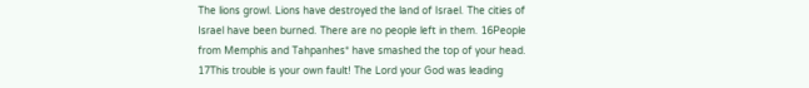The lions growl. Lions have destroyed the land of Israel. The cities of Israel have been burned. There are no people left in them. 16People from Memphis and Tahpanhes* have smashed the top of your head. 17This trouble is your own fault! The Lord your God was leading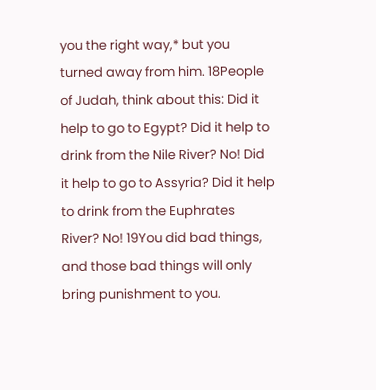you the right way,* but you turned away from him. 18People of Judah, think about this: Did it help to go to Egypt? Did it help to drink from the Nile River? No! Did it help to go to Assyria? Did it help to drink from the Euphrates River? No! 19You did bad things, and those bad things will only bring punishment to you.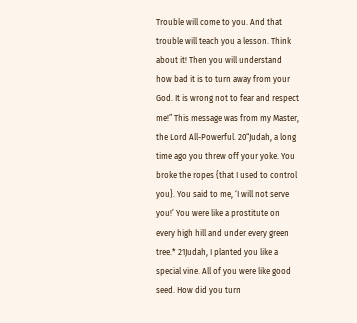Trouble will come to you. And that trouble will teach you a lesson. Think about it! Then you will understand how bad it is to turn away from your God. It is wrong not to fear and respect me!” This message was from my Master, the Lord All-Powerful. 20“Judah, a long time ago you threw off your yoke. You broke the ropes {that I used to control you}. You said to me, ‘I will not serve you!’ You were like a prostitute on every high hill and under every green tree.* 21Judah, I planted you like a special vine. All of you were like good seed. How did you turn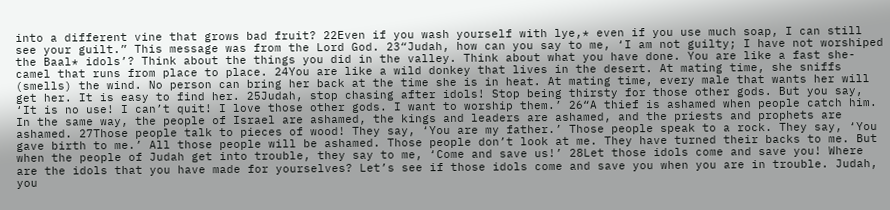into a different vine that grows bad fruit? 22Even if you wash yourself with lye,* even if you use much soap, I can still see your guilt.” This message was from the Lord God. 23“Judah, how can you say to me, ‘I am not guilty; I have not worshiped the Baal* idols’? Think about the things you did in the valley. Think about what you have done. You are like a fast she-camel that runs from place to place. 24You are like a wild donkey that lives in the desert. At mating time, she sniffs (smells) the wind. No person can bring her back at the time she is in heat. At mating time, every male that wants her will get her. It is easy to find her. 25Judah, stop chasing after idols! Stop being thirsty for those other gods. But you say, ‘It is no use! I can’t quit! I love those other gods. I want to worship them.’ 26“A thief is ashamed when people catch him. In the same way, the people of Israel are ashamed, the kings and leaders are ashamed, and the priests and prophets are ashamed. 27Those people talk to pieces of wood! They say, ‘You are my father.’ Those people speak to a rock. They say, ‘You gave birth to me.’ All those people will be ashamed. Those people don’t look at me. They have turned their backs to me. But when the people of Judah get into trouble, they say to me, ‘Come and save us!’ 28Let those idols come and save you! Where are the idols that you have made for yourselves? Let’s see if those idols come and save you when you are in trouble. Judah, you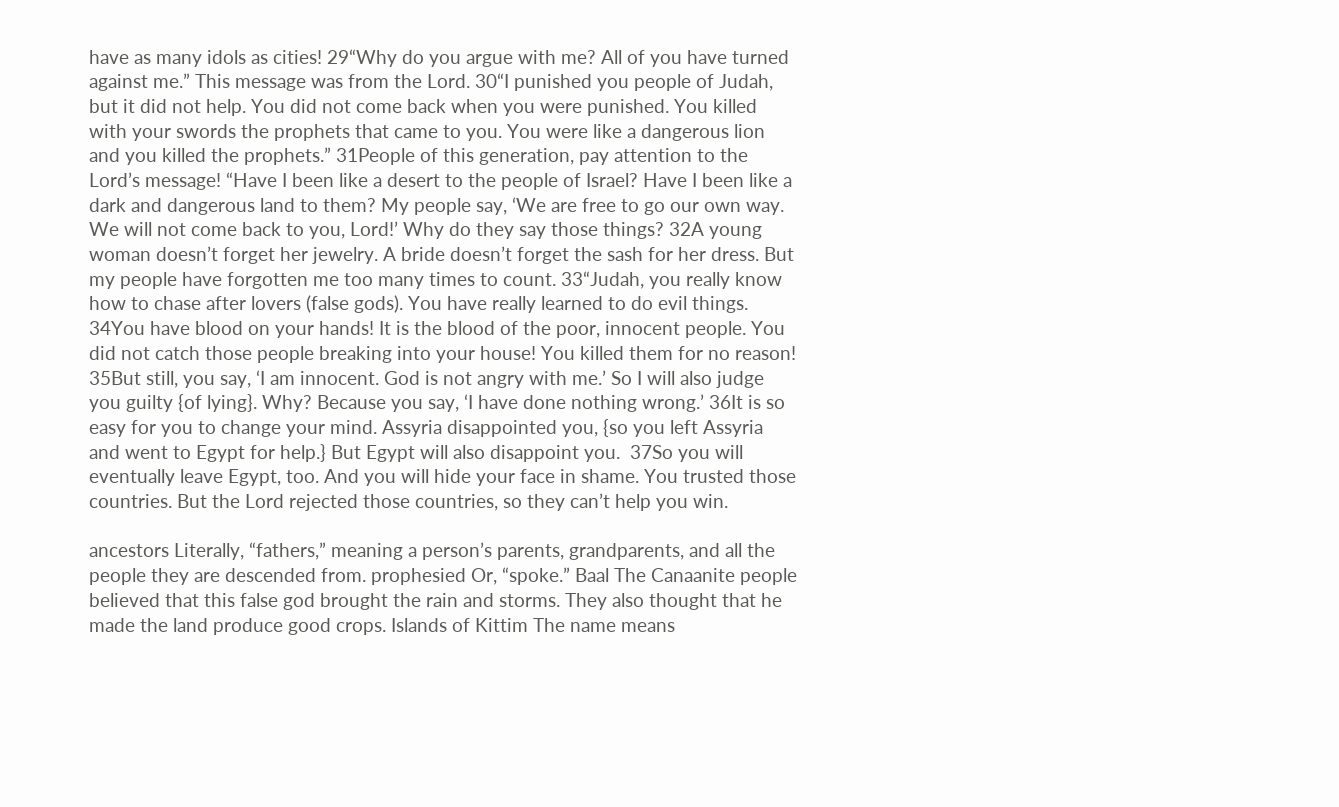have as many idols as cities! 29“Why do you argue with me? All of you have turned against me.” This message was from the Lord. 30“I punished you people of Judah, but it did not help. You did not come back when you were punished. You killed with your swords the prophets that came to you. You were like a dangerous lion and you killed the prophets.” 31People of this generation, pay attention to the Lord’s message! “Have I been like a desert to the people of Israel? Have I been like a dark and dangerous land to them? My people say, ‘We are free to go our own way. We will not come back to you, Lord!’ Why do they say those things? 32A young woman doesn’t forget her jewelry. A bride doesn’t forget the sash for her dress. But my people have forgotten me too many times to count. 33“Judah, you really know how to chase after lovers (false gods). You have really learned to do evil things. 34You have blood on your hands! It is the blood of the poor, innocent people. You did not catch those people breaking into your house! You killed them for no reason! 35But still, you say, ‘I am innocent. God is not angry with me.’ So I will also judge you guilty {of lying}. Why? Because you say, ‘I have done nothing wrong.’ 36It is so easy for you to change your mind. Assyria disappointed you, {so you left Assyria and went to Egypt for help.} But Egypt will also disappoint you.  37So you will eventually leave Egypt, too. And you will hide your face in shame. You trusted those countries. But the Lord rejected those countries, so they can’t help you win.

ancestors Literally, “fathers,” meaning a person’s parents, grandparents, and all the people they are descended from. prophesied Or, “spoke.” Baal The Canaanite people believed that this false god brought the rain and storms. They also thought that he made the land produce good crops. Islands of Kittim The name means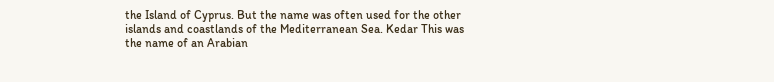the Island of Cyprus. But the name was often used for the other islands and coastlands of the Mediterranean Sea. Kedar This was the name of an Arabian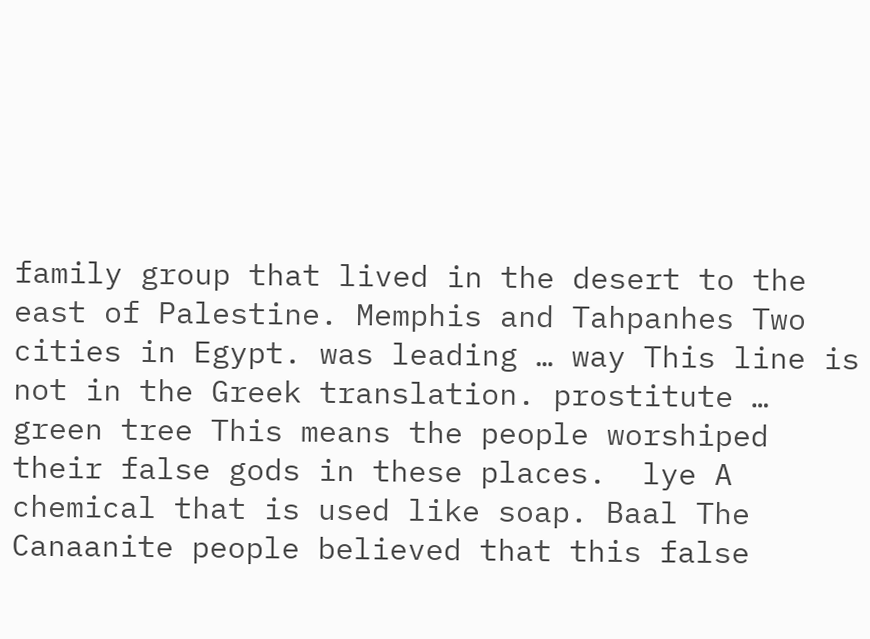family group that lived in the desert to the east of Palestine. Memphis and Tahpanhes Two cities in Egypt. was leading … way This line is not in the Greek translation. prostitute … green tree This means the people worshiped their false gods in these places.  lye A chemical that is used like soap. Baal The Canaanite people believed that this false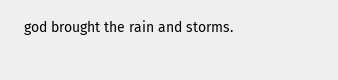god brought the rain and storms.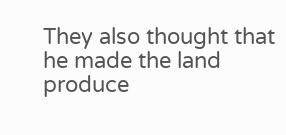They also thought that he made the land produce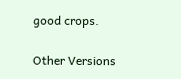good crops.

Other Versions